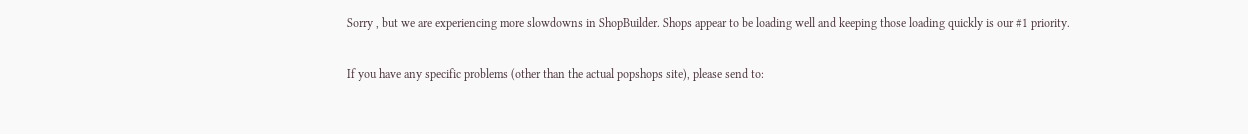Sorry , but we are experiencing more slowdowns in ShopBuilder. Shops appear to be loading well and keeping those loading quickly is our #1 priority.

If you have any specific problems (other than the actual popshops site), please send to: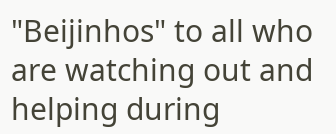"Beijinhos" to all who are watching out and helping during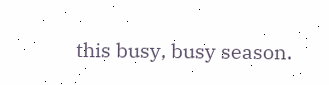this busy, busy season.